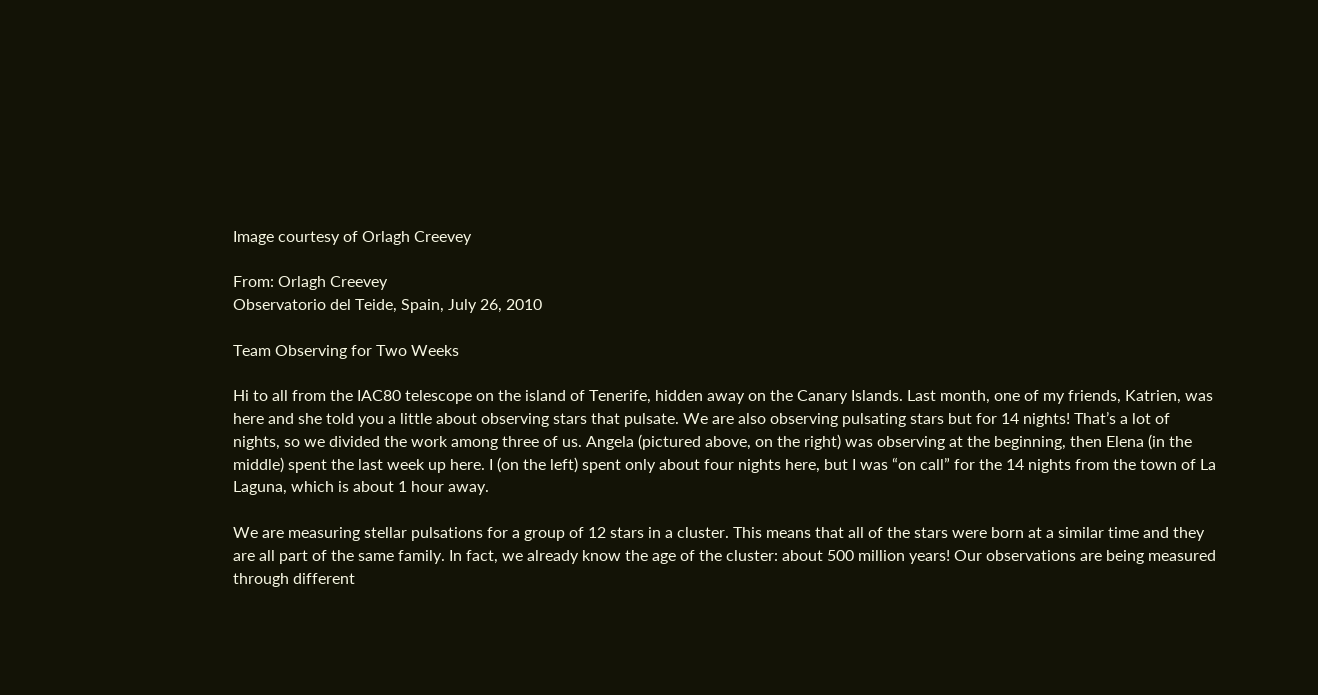Image courtesy of Orlagh Creevey

From: Orlagh Creevey
Observatorio del Teide, Spain, July 26, 2010

Team Observing for Two Weeks

Hi to all from the IAC80 telescope on the island of Tenerife, hidden away on the Canary Islands. Last month, one of my friends, Katrien, was here and she told you a little about observing stars that pulsate. We are also observing pulsating stars but for 14 nights! That’s a lot of nights, so we divided the work among three of us. Angela (pictured above, on the right) was observing at the beginning, then Elena (in the middle) spent the last week up here. I (on the left) spent only about four nights here, but I was “on call” for the 14 nights from the town of La Laguna, which is about 1 hour away.

We are measuring stellar pulsations for a group of 12 stars in a cluster. This means that all of the stars were born at a similar time and they are all part of the same family. In fact, we already know the age of the cluster: about 500 million years! Our observations are being measured through different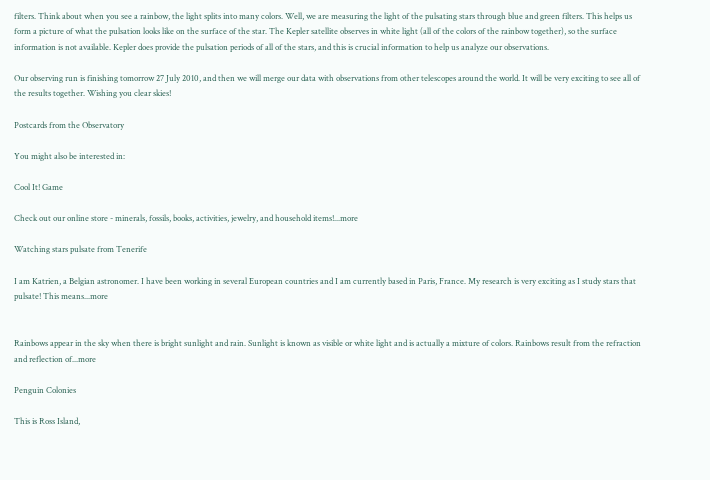filters. Think about when you see a rainbow, the light splits into many colors. Well, we are measuring the light of the pulsating stars through blue and green filters. This helps us form a picture of what the pulsation looks like on the surface of the star. The Kepler satellite observes in white light (all of the colors of the rainbow together), so the surface information is not available. Kepler does provide the pulsation periods of all of the stars, and this is crucial information to help us analyze our observations.

Our observing run is finishing tomorrow 27 July 2010, and then we will merge our data with observations from other telescopes around the world. It will be very exciting to see all of the results together. Wishing you clear skies!

Postcards from the Observatory

You might also be interested in:

Cool It! Game

Check out our online store - minerals, fossils, books, activities, jewelry, and household items!...more

Watching stars pulsate from Tenerife

I am Katrien, a Belgian astronomer. I have been working in several European countries and I am currently based in Paris, France. My research is very exciting as I study stars that pulsate! This means...more


Rainbows appear in the sky when there is bright sunlight and rain. Sunlight is known as visible or white light and is actually a mixture of colors. Rainbows result from the refraction and reflection of...more

Penguin Colonies

This is Ross Island,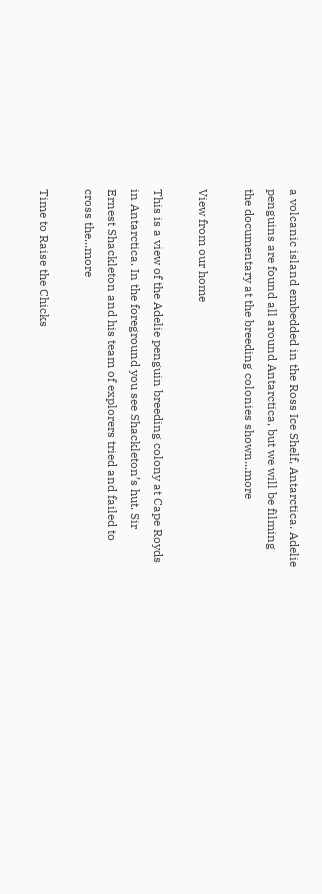a volcanic island embedded in the Ross Ice Shelf, Antarctica. Adelie penguins are found all around Antarctica, but we will be filming the documentary at the breeding colonies shown...more

View from our home

This is a view of the Adelie penguin breeding colony at Cape Royds in Antarctica. In the foreground you see Shackleton’s hut. Sir Ernest Shackleton and his team of explorers tried and failed to cross the...more

Time to Raise the Chicks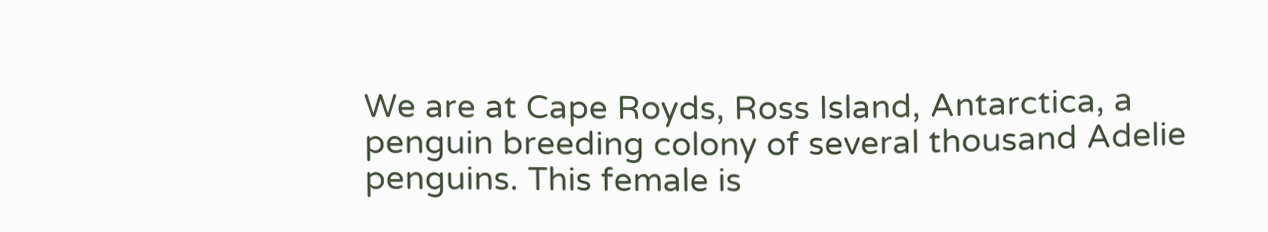We are at Cape Royds, Ross Island, Antarctica, a penguin breeding colony of several thousand Adelie penguins. This female is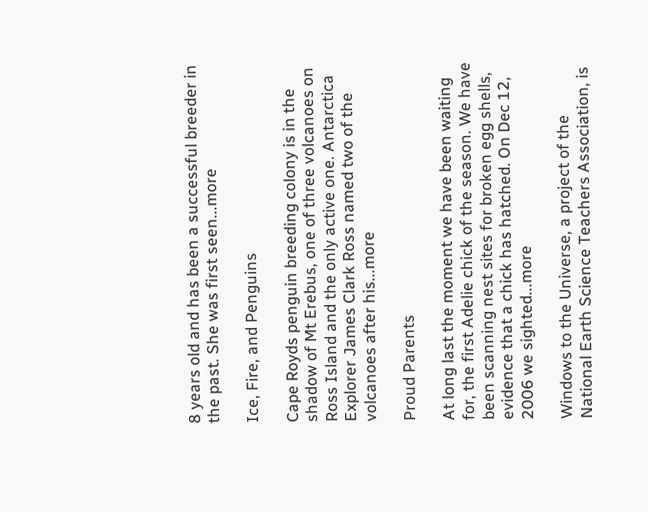8 years old and has been a successful breeder in the past. She was first seen...more

Ice, Fire, and Penguins

Cape Royds penguin breeding colony is in the shadow of Mt Erebus, one of three volcanoes on Ross Island and the only active one. Antarctica Explorer James Clark Ross named two of the volcanoes after his...more

Proud Parents

At long last the moment we have been waiting for, the first Adelie chick of the season. We have been scanning nest sites for broken egg shells, evidence that a chick has hatched. On Dec 12, 2006 we sighted...more

Windows to the Universe, a project of the National Earth Science Teachers Association, is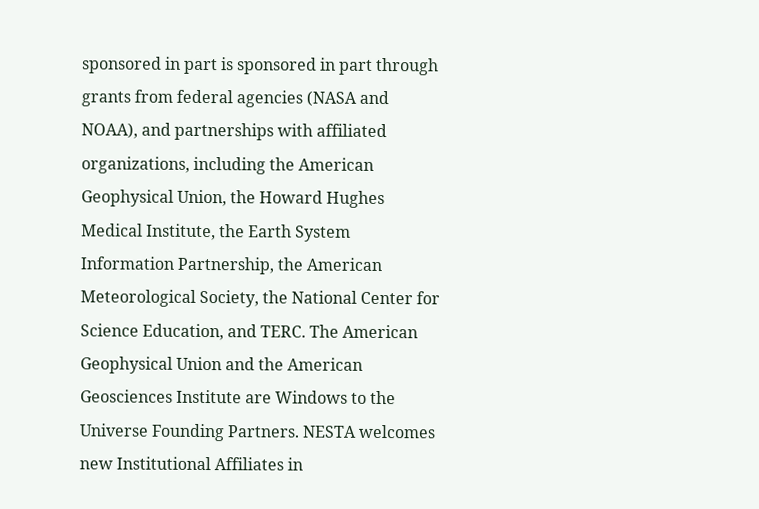sponsored in part is sponsored in part through grants from federal agencies (NASA and NOAA), and partnerships with affiliated organizations, including the American Geophysical Union, the Howard Hughes Medical Institute, the Earth System Information Partnership, the American Meteorological Society, the National Center for Science Education, and TERC. The American Geophysical Union and the American Geosciences Institute are Windows to the Universe Founding Partners. NESTA welcomes new Institutional Affiliates in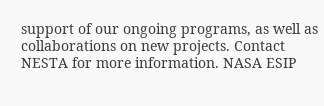support of our ongoing programs, as well as collaborations on new projects. Contact NESTA for more information. NASA ESIP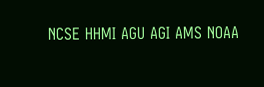NCSE HHMI AGU AGI AMS NOAA